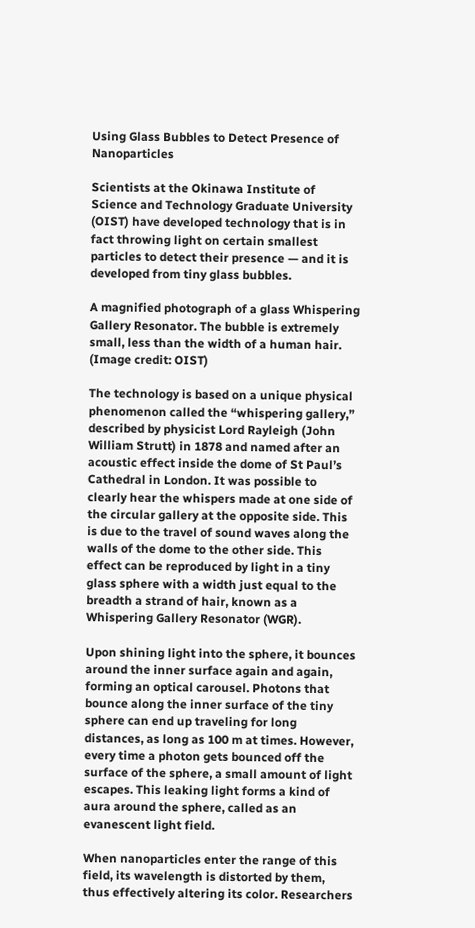Using Glass Bubbles to Detect Presence of Nanoparticles

Scientists at the Okinawa Institute of Science and Technology Graduate University (OIST) have developed technology that is in fact throwing light on certain smallest particles to detect their presence — and it is developed from tiny glass bubbles.

A magnified photograph of a glass Whispering Gallery Resonator. The bubble is extremely small, less than the width of a human hair. (Image credit: OIST)

The technology is based on a unique physical phenomenon called the “whispering gallery,” described by physicist Lord Rayleigh (John William Strutt) in 1878 and named after an acoustic effect inside the dome of St Paul’s Cathedral in London. It was possible to clearly hear the whispers made at one side of the circular gallery at the opposite side. This is due to the travel of sound waves along the walls of the dome to the other side. This effect can be reproduced by light in a tiny glass sphere with a width just equal to the breadth a strand of hair, known as a Whispering Gallery Resonator (WGR).

Upon shining light into the sphere, it bounces around the inner surface again and again, forming an optical carousel. Photons that bounce along the inner surface of the tiny sphere can end up traveling for long distances, as long as 100 m at times. However, every time a photon gets bounced off the surface of the sphere, a small amount of light escapes. This leaking light forms a kind of aura around the sphere, called as an evanescent light field.

When nanoparticles enter the range of this field, its wavelength is distorted by them, thus effectively altering its color. Researchers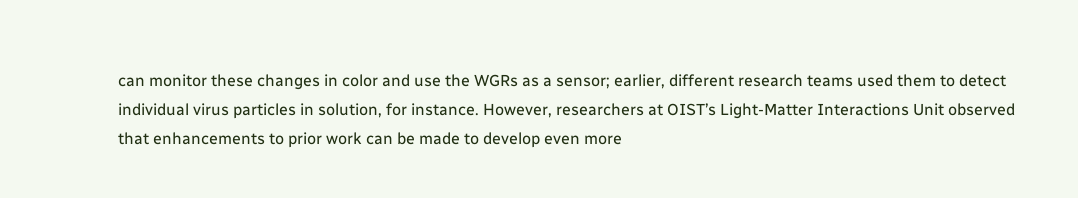can monitor these changes in color and use the WGRs as a sensor; earlier, different research teams used them to detect individual virus particles in solution, for instance. However, researchers at OIST’s Light-Matter Interactions Unit observed that enhancements to prior work can be made to develop even more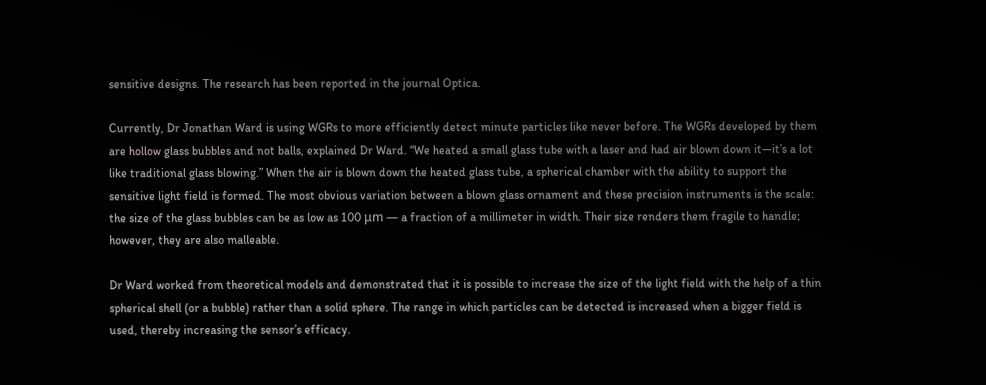sensitive designs. The research has been reported in the journal Optica.

Currently, Dr Jonathan Ward is using WGRs to more efficiently detect minute particles like never before. The WGRs developed by them are hollow glass bubbles and not balls, explained Dr Ward. “We heated a small glass tube with a laser and had air blown down it—it’s a lot like traditional glass blowing.” When the air is blown down the heated glass tube, a spherical chamber with the ability to support the sensitive light field is formed. The most obvious variation between a blown glass ornament and these precision instruments is the scale: the size of the glass bubbles can be as low as 100 μm — a fraction of a millimeter in width. Their size renders them fragile to handle; however, they are also malleable.

Dr Ward worked from theoretical models and demonstrated that it is possible to increase the size of the light field with the help of a thin spherical shell (or a bubble) rather than a solid sphere. The range in which particles can be detected is increased when a bigger field is used, thereby increasing the sensor’s efficacy.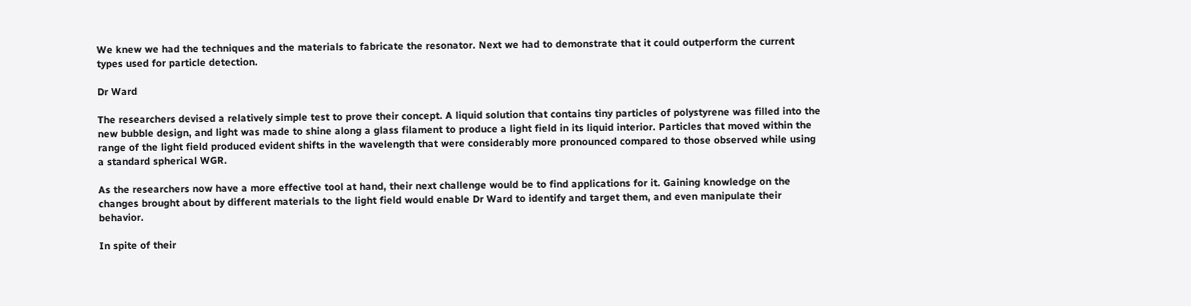We knew we had the techniques and the materials to fabricate the resonator. Next we had to demonstrate that it could outperform the current types used for particle detection.

Dr Ward

The researchers devised a relatively simple test to prove their concept. A liquid solution that contains tiny particles of polystyrene was filled into the new bubble design, and light was made to shine along a glass filament to produce a light field in its liquid interior. Particles that moved within the range of the light field produced evident shifts in the wavelength that were considerably more pronounced compared to those observed while using a standard spherical WGR.

As the researchers now have a more effective tool at hand, their next challenge would be to find applications for it. Gaining knowledge on the changes brought about by different materials to the light field would enable Dr Ward to identify and target them, and even manipulate their behavior.

In spite of their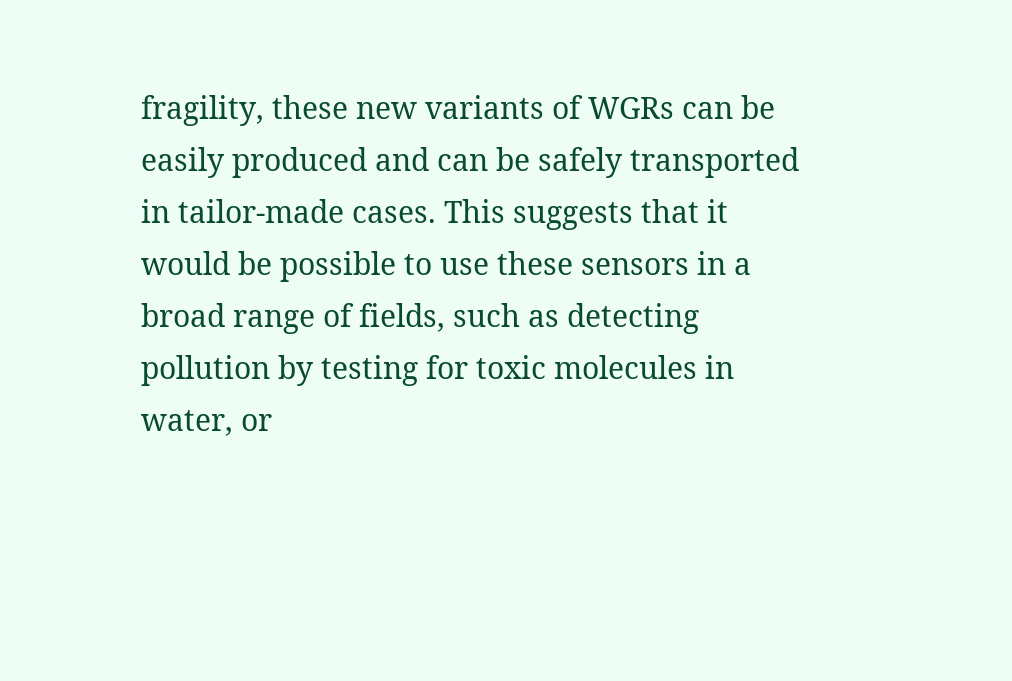fragility, these new variants of WGRs can be easily produced and can be safely transported in tailor-made cases. This suggests that it would be possible to use these sensors in a broad range of fields, such as detecting pollution by testing for toxic molecules in water, or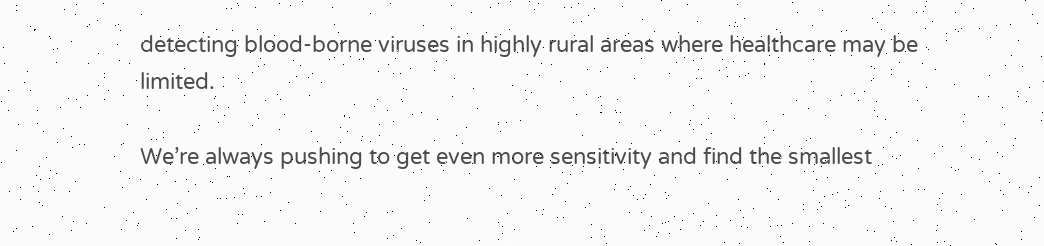detecting blood-borne viruses in highly rural areas where healthcare may be limited.

We’re always pushing to get even more sensitivity and find the smallest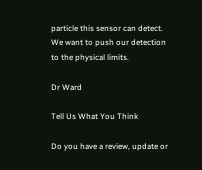particle this sensor can detect. We want to push our detection to the physical limits.

Dr Ward

Tell Us What You Think

Do you have a review, update or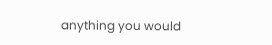anything you would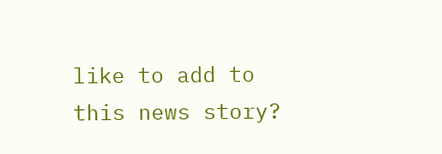like to add to this news story?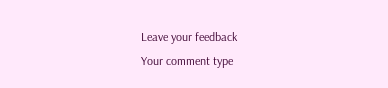Leave your feedback
Your comment type